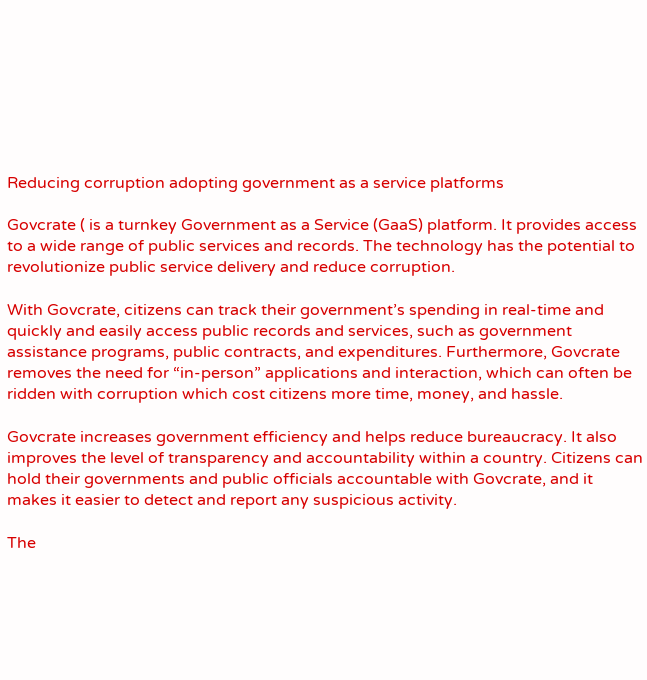Reducing corruption adopting government as a service platforms

Govcrate ( is a turnkey Government as a Service (GaaS) platform. It provides access to a wide range of public services and records. The technology has the potential to revolutionize public service delivery and reduce corruption.

With Govcrate, citizens can track their government’s spending in real-time and quickly and easily access public records and services, such as government assistance programs, public contracts, and expenditures. Furthermore, Govcrate removes the need for “in-person” applications and interaction, which can often be ridden with corruption which cost citizens more time, money, and hassle.

Govcrate increases government efficiency and helps reduce bureaucracy. It also improves the level of transparency and accountability within a country. Citizens can hold their governments and public officials accountable with Govcrate, and it makes it easier to detect and report any suspicious activity.

The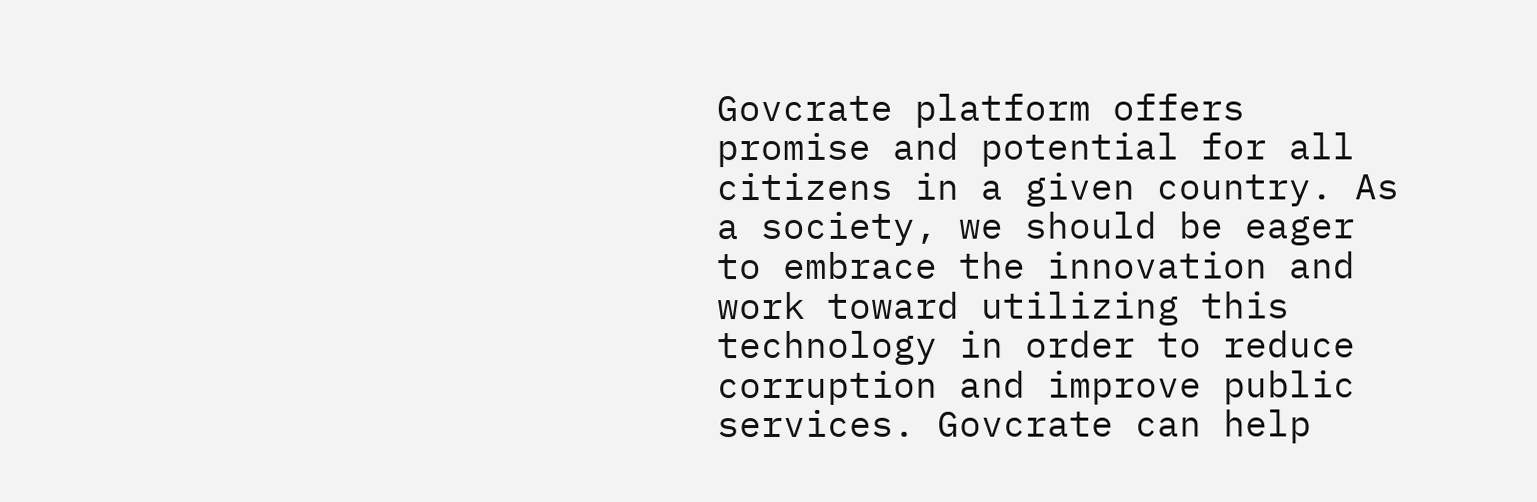Govcrate platform offers promise and potential for all citizens in a given country. As a society, we should be eager to embrace the innovation and work toward utilizing this technology in order to reduce corruption and improve public services. Govcrate can help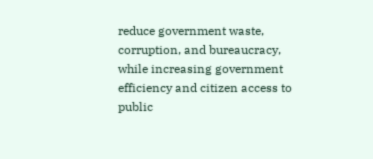reduce government waste, corruption, and bureaucracy, while increasing government efficiency and citizen access to public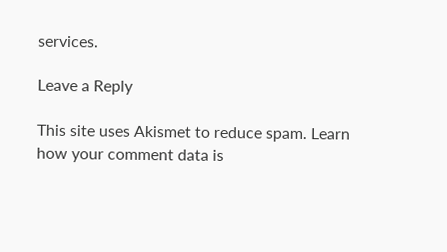services.

Leave a Reply

This site uses Akismet to reduce spam. Learn how your comment data is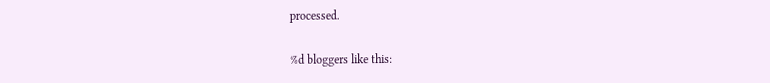processed.

%d bloggers like this: